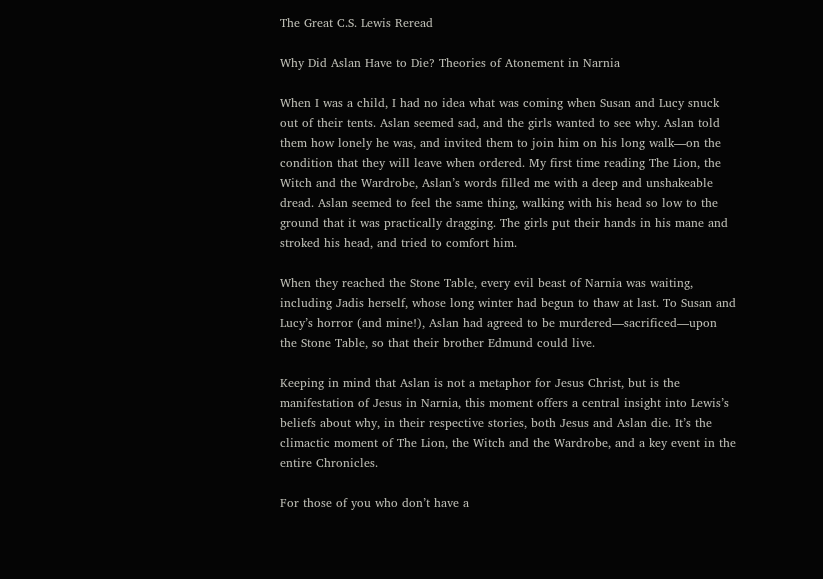The Great C.S. Lewis Reread

Why Did Aslan Have to Die? Theories of Atonement in Narnia

When I was a child, I had no idea what was coming when Susan and Lucy snuck out of their tents. Aslan seemed sad, and the girls wanted to see why. Aslan told them how lonely he was, and invited them to join him on his long walk—on the condition that they will leave when ordered. My first time reading The Lion, the Witch and the Wardrobe, Aslan’s words filled me with a deep and unshakeable dread. Aslan seemed to feel the same thing, walking with his head so low to the ground that it was practically dragging. The girls put their hands in his mane and stroked his head, and tried to comfort him.

When they reached the Stone Table, every evil beast of Narnia was waiting, including Jadis herself, whose long winter had begun to thaw at last. To Susan and Lucy’s horror (and mine!), Aslan had agreed to be murdered—sacrificed—upon the Stone Table, so that their brother Edmund could live.

Keeping in mind that Aslan is not a metaphor for Jesus Christ, but is the manifestation of Jesus in Narnia, this moment offers a central insight into Lewis’s beliefs about why, in their respective stories, both Jesus and Aslan die. It’s the climactic moment of The Lion, the Witch and the Wardrobe, and a key event in the entire Chronicles.

For those of you who don’t have a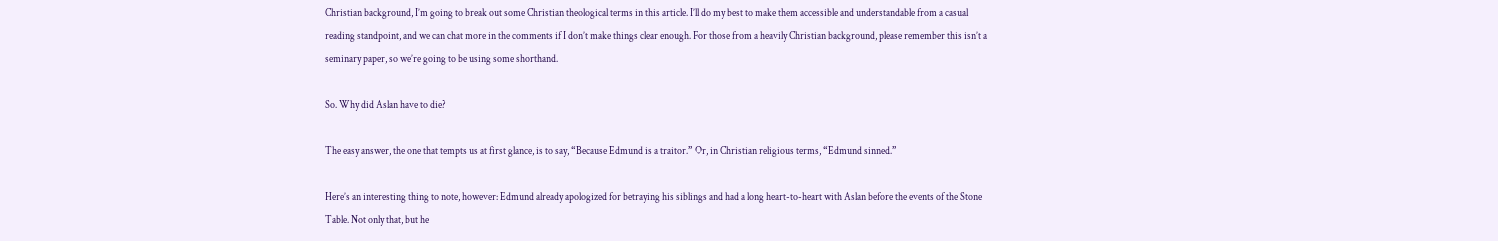Christian background, I’m going to break out some Christian theological terms in this article. I’ll do my best to make them accessible and understandable from a casual reading standpoint, and we can chat more in the comments if I don’t make things clear enough. For those from a heavily Christian background, please remember this isn’t a seminary paper, so we’re going to be using some shorthand.

So. Why did Aslan have to die?

The easy answer, the one that tempts us at first glance, is to say, “Because Edmund is a traitor.” Or, in Christian religious terms, “Edmund sinned.”

Here’s an interesting thing to note, however: Edmund already apologized for betraying his siblings and had a long heart-to-heart with Aslan before the events of the Stone Table. Not only that, but he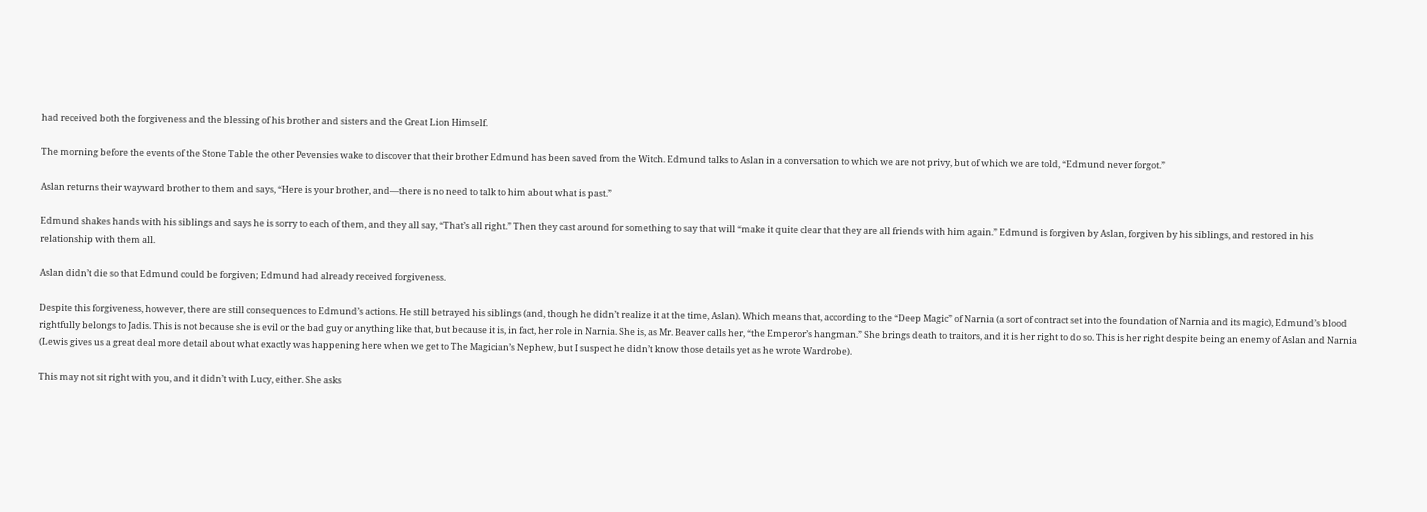had received both the forgiveness and the blessing of his brother and sisters and the Great Lion Himself.

The morning before the events of the Stone Table the other Pevensies wake to discover that their brother Edmund has been saved from the Witch. Edmund talks to Aslan in a conversation to which we are not privy, but of which we are told, “Edmund never forgot.”

Aslan returns their wayward brother to them and says, “Here is your brother, and—there is no need to talk to him about what is past.”

Edmund shakes hands with his siblings and says he is sorry to each of them, and they all say, “That’s all right.” Then they cast around for something to say that will “make it quite clear that they are all friends with him again.” Edmund is forgiven by Aslan, forgiven by his siblings, and restored in his relationship with them all.

Aslan didn’t die so that Edmund could be forgiven; Edmund had already received forgiveness.

Despite this forgiveness, however, there are still consequences to Edmund’s actions. He still betrayed his siblings (and, though he didn’t realize it at the time, Aslan). Which means that, according to the “Deep Magic” of Narnia (a sort of contract set into the foundation of Narnia and its magic), Edmund’s blood rightfully belongs to Jadis. This is not because she is evil or the bad guy or anything like that, but because it is, in fact, her role in Narnia. She is, as Mr. Beaver calls her, “the Emperor’s hangman.” She brings death to traitors, and it is her right to do so. This is her right despite being an enemy of Aslan and Narnia (Lewis gives us a great deal more detail about what exactly was happening here when we get to The Magician’s Nephew, but I suspect he didn’t know those details yet as he wrote Wardrobe).

This may not sit right with you, and it didn’t with Lucy, either. She asks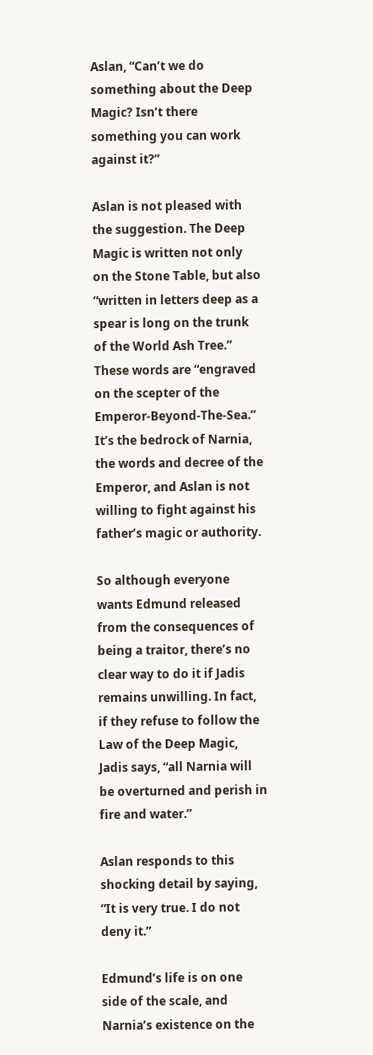Aslan, “Can’t we do something about the Deep Magic? Isn’t there something you can work against it?”

Aslan is not pleased with the suggestion. The Deep Magic is written not only on the Stone Table, but also “written in letters deep as a spear is long on the trunk of the World Ash Tree.” These words are “engraved on the scepter of the Emperor-Beyond-The-Sea.” It’s the bedrock of Narnia, the words and decree of the Emperor, and Aslan is not willing to fight against his father’s magic or authority.

So although everyone wants Edmund released from the consequences of being a traitor, there’s no clear way to do it if Jadis remains unwilling. In fact, if they refuse to follow the Law of the Deep Magic, Jadis says, “all Narnia will be overturned and perish in fire and water.”

Aslan responds to this shocking detail by saying, “It is very true. I do not deny it.”

Edmund’s life is on one side of the scale, and Narnia’s existence on the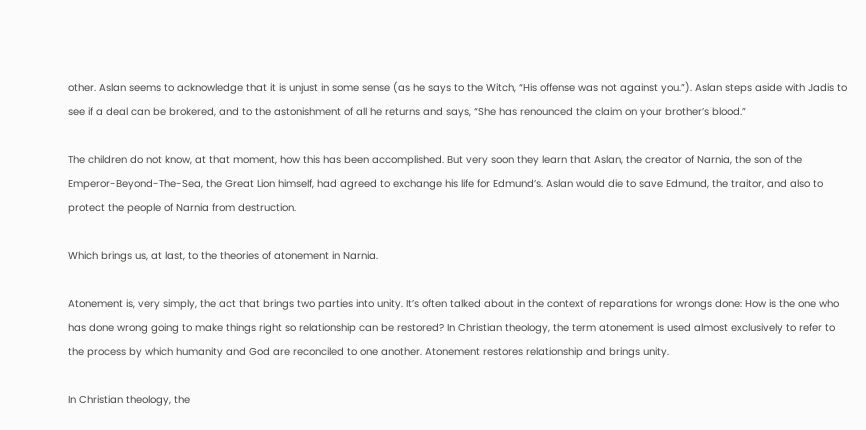other. Aslan seems to acknowledge that it is unjust in some sense (as he says to the Witch, “His offense was not against you.”). Aslan steps aside with Jadis to see if a deal can be brokered, and to the astonishment of all he returns and says, “She has renounced the claim on your brother’s blood.”

The children do not know, at that moment, how this has been accomplished. But very soon they learn that Aslan, the creator of Narnia, the son of the Emperor-Beyond-The-Sea, the Great Lion himself, had agreed to exchange his life for Edmund’s. Aslan would die to save Edmund, the traitor, and also to protect the people of Narnia from destruction.

Which brings us, at last, to the theories of atonement in Narnia.

Atonement is, very simply, the act that brings two parties into unity. It’s often talked about in the context of reparations for wrongs done: How is the one who has done wrong going to make things right so relationship can be restored? In Christian theology, the term atonement is used almost exclusively to refer to the process by which humanity and God are reconciled to one another. Atonement restores relationship and brings unity.

In Christian theology, the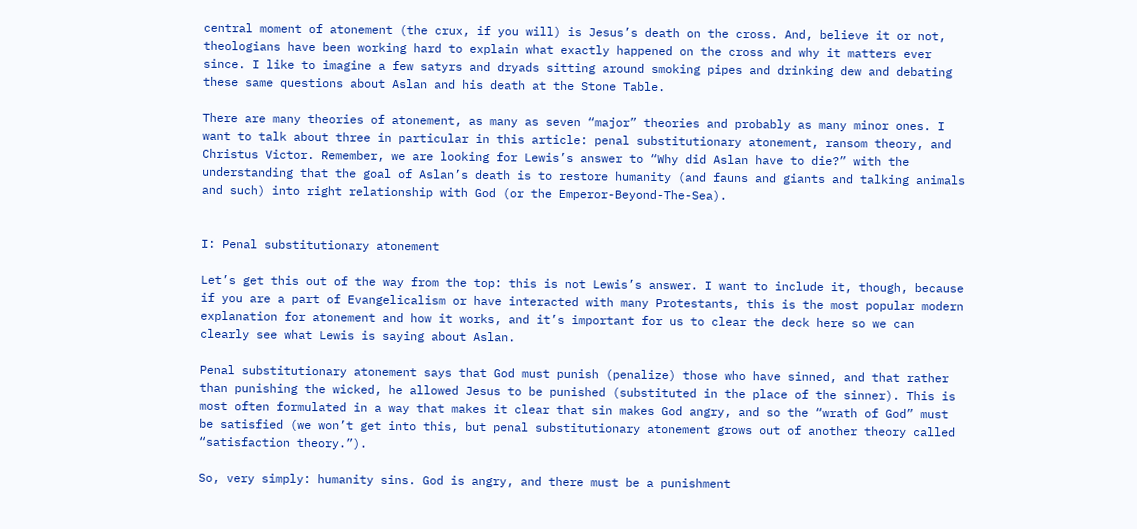central moment of atonement (the crux, if you will) is Jesus’s death on the cross. And, believe it or not, theologians have been working hard to explain what exactly happened on the cross and why it matters ever since. I like to imagine a few satyrs and dryads sitting around smoking pipes and drinking dew and debating these same questions about Aslan and his death at the Stone Table.

There are many theories of atonement, as many as seven “major” theories and probably as many minor ones. I want to talk about three in particular in this article: penal substitutionary atonement, ransom theory, and Christus Victor. Remember, we are looking for Lewis’s answer to “Why did Aslan have to die?” with the understanding that the goal of Aslan’s death is to restore humanity (and fauns and giants and talking animals and such) into right relationship with God (or the Emperor-Beyond-The-Sea).


I: Penal substitutionary atonement

Let’s get this out of the way from the top: this is not Lewis’s answer. I want to include it, though, because if you are a part of Evangelicalism or have interacted with many Protestants, this is the most popular modern explanation for atonement and how it works, and it’s important for us to clear the deck here so we can clearly see what Lewis is saying about Aslan.

Penal substitutionary atonement says that God must punish (penalize) those who have sinned, and that rather than punishing the wicked, he allowed Jesus to be punished (substituted in the place of the sinner). This is most often formulated in a way that makes it clear that sin makes God angry, and so the “wrath of God” must be satisfied (we won’t get into this, but penal substitutionary atonement grows out of another theory called “satisfaction theory.”).

So, very simply: humanity sins. God is angry, and there must be a punishment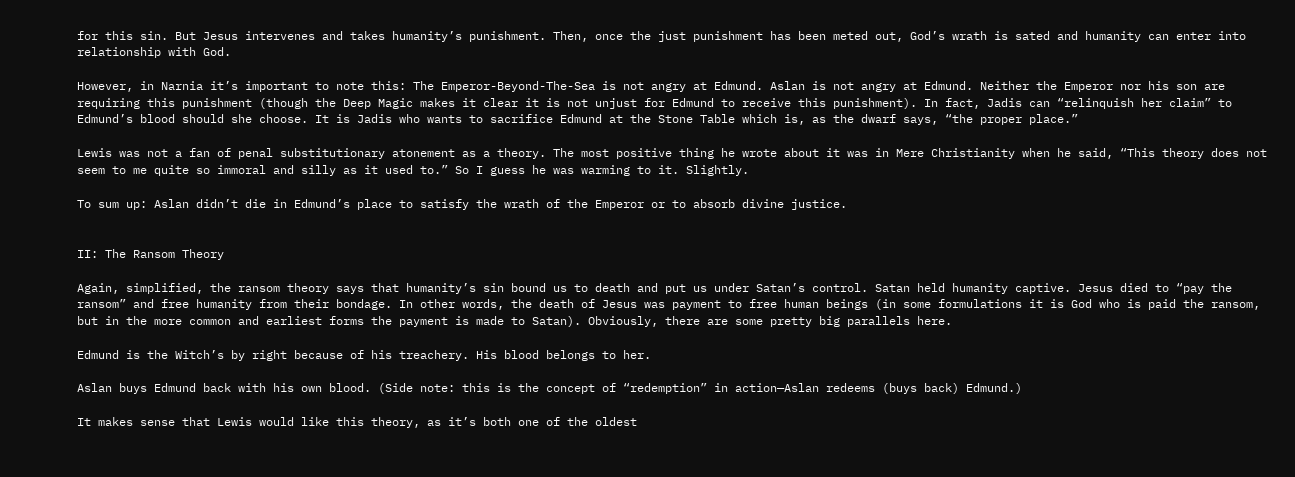for this sin. But Jesus intervenes and takes humanity’s punishment. Then, once the just punishment has been meted out, God’s wrath is sated and humanity can enter into relationship with God.

However, in Narnia it’s important to note this: The Emperor-Beyond-The-Sea is not angry at Edmund. Aslan is not angry at Edmund. Neither the Emperor nor his son are requiring this punishment (though the Deep Magic makes it clear it is not unjust for Edmund to receive this punishment). In fact, Jadis can “relinquish her claim” to Edmund’s blood should she choose. It is Jadis who wants to sacrifice Edmund at the Stone Table which is, as the dwarf says, “the proper place.”

Lewis was not a fan of penal substitutionary atonement as a theory. The most positive thing he wrote about it was in Mere Christianity when he said, “This theory does not seem to me quite so immoral and silly as it used to.” So I guess he was warming to it. Slightly.

To sum up: Aslan didn’t die in Edmund’s place to satisfy the wrath of the Emperor or to absorb divine justice.


II: The Ransom Theory

Again, simplified, the ransom theory says that humanity’s sin bound us to death and put us under Satan’s control. Satan held humanity captive. Jesus died to “pay the ransom” and free humanity from their bondage. In other words, the death of Jesus was payment to free human beings (in some formulations it is God who is paid the ransom, but in the more common and earliest forms the payment is made to Satan). Obviously, there are some pretty big parallels here.

Edmund is the Witch’s by right because of his treachery. His blood belongs to her.

Aslan buys Edmund back with his own blood. (Side note: this is the concept of “redemption” in action—Aslan redeems (buys back) Edmund.)

It makes sense that Lewis would like this theory, as it’s both one of the oldest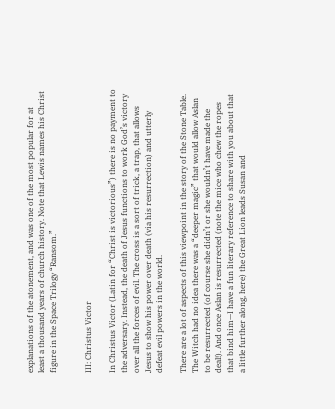explanations of the atonement, and was one of the most popular for at least a thousand years of church history. Note that Lewis names his Christ figure in the Space Trilogy “Ransom.”


III: Christus Victor

In Christus Victor (Latin for “Christ is victorious”) there is no payment to the adversary. Instead, the death of Jesus functions to work God’s victory over all the forces of evil. The cross is a sort of trick, a trap, that allows Jesus to show his power over death (via his resurrection) and utterly defeat evil powers in the world.

There are a lot of aspects of this viewpoint in the story of the Stone Table. The Witch had no idea there was a “deeper magic” that would allow Aslan to be resurrected (of course she didn’t or she wouldn’t have made the deal!). And once Aslan is resurrected (note the mice who chew the ropes that bind him—I have a fun literary reference to share with you about that a little further along, here) the Great Lion leads Susan and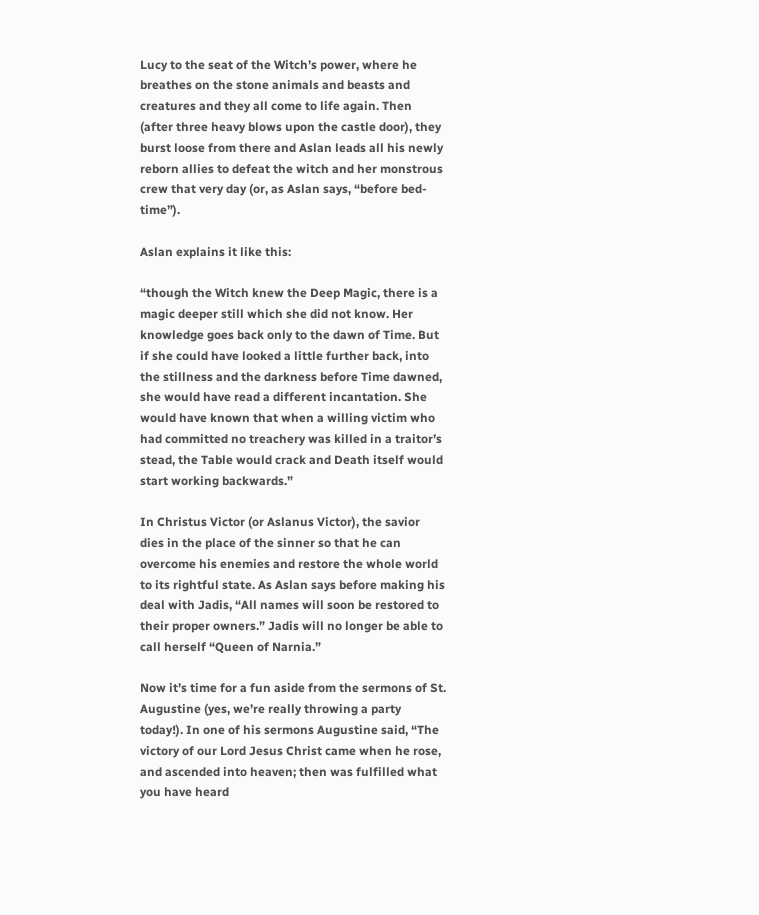Lucy to the seat of the Witch’s power, where he breathes on the stone animals and beasts and creatures and they all come to life again. Then (after three heavy blows upon the castle door), they burst loose from there and Aslan leads all his newly reborn allies to defeat the witch and her monstrous crew that very day (or, as Aslan says, “before bed-time”).

Aslan explains it like this:

“though the Witch knew the Deep Magic, there is a magic deeper still which she did not know. Her knowledge goes back only to the dawn of Time. But if she could have looked a little further back, into the stillness and the darkness before Time dawned, she would have read a different incantation. She would have known that when a willing victim who had committed no treachery was killed in a traitor’s stead, the Table would crack and Death itself would start working backwards.”

In Christus Victor (or Aslanus Victor), the savior dies in the place of the sinner so that he can overcome his enemies and restore the whole world to its rightful state. As Aslan says before making his deal with Jadis, “All names will soon be restored to their proper owners.” Jadis will no longer be able to call herself “Queen of Narnia.”

Now it’s time for a fun aside from the sermons of St. Augustine (yes, we’re really throwing a party today!). In one of his sermons Augustine said, “The victory of our Lord Jesus Christ came when he rose, and ascended into heaven; then was fulfilled what you have heard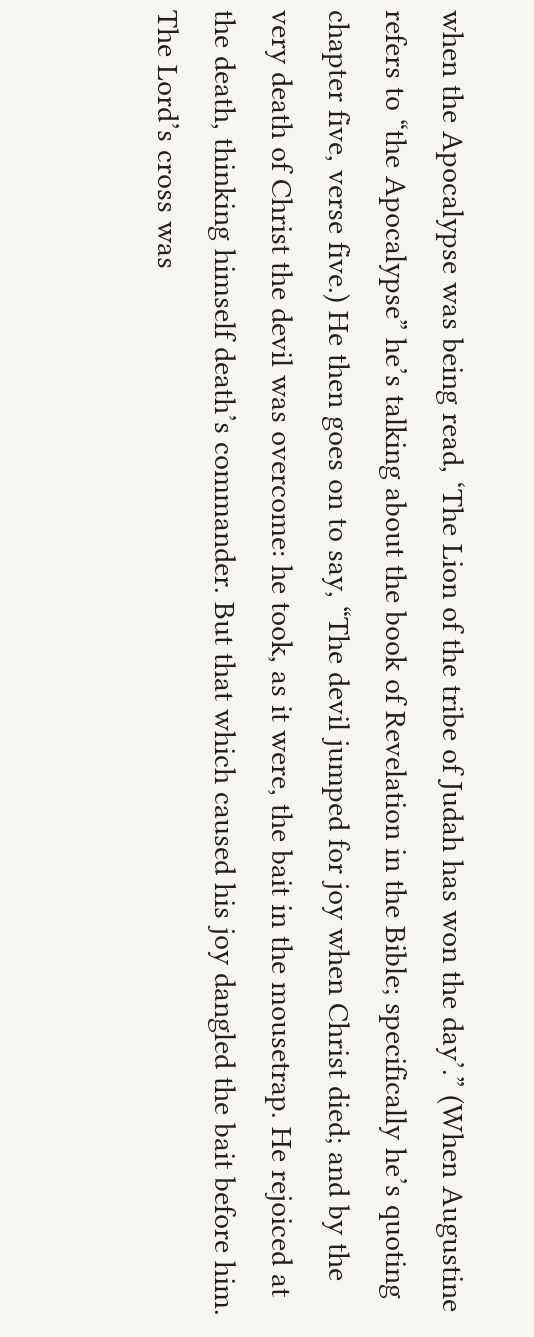when the Apocalypse was being read, ‘The Lion of the tribe of Judah has won the day’.” (When Augustine refers to “the Apocalypse” he’s talking about the book of Revelation in the Bible; specifically he’s quoting chapter five, verse five.) He then goes on to say, “The devil jumped for joy when Christ died; and by the very death of Christ the devil was overcome: he took, as it were, the bait in the mousetrap. He rejoiced at the death, thinking himself death’s commander. But that which caused his joy dangled the bait before him. The Lord’s cross was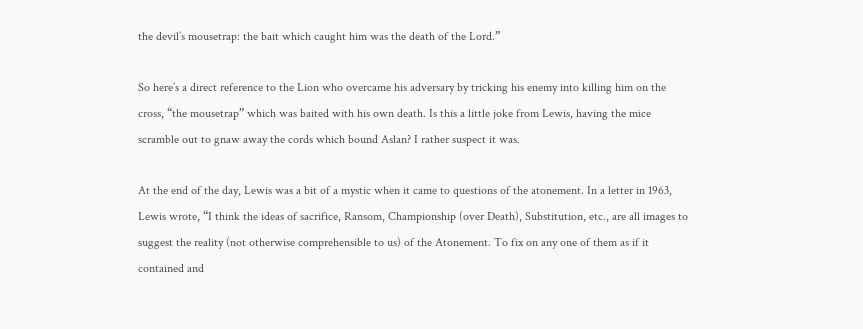the devil’s mousetrap: the bait which caught him was the death of the Lord.”

So here’s a direct reference to the Lion who overcame his adversary by tricking his enemy into killing him on the cross, “the mousetrap” which was baited with his own death. Is this a little joke from Lewis, having the mice scramble out to gnaw away the cords which bound Aslan? I rather suspect it was.

At the end of the day, Lewis was a bit of a mystic when it came to questions of the atonement. In a letter in 1963, Lewis wrote, “I think the ideas of sacrifice, Ransom, Championship (over Death), Substitution, etc., are all images to suggest the reality (not otherwise comprehensible to us) of the Atonement. To fix on any one of them as if it contained and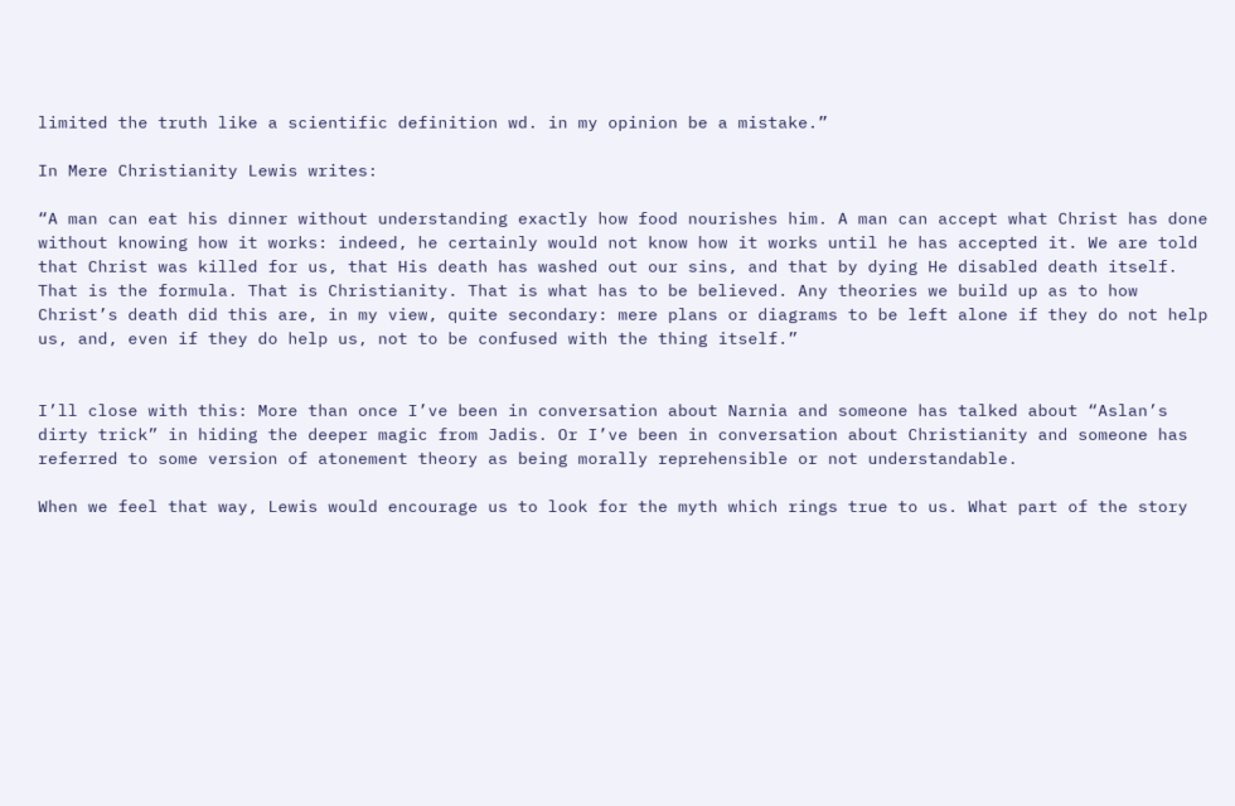limited the truth like a scientific definition wd. in my opinion be a mistake.”

In Mere Christianity Lewis writes:

“A man can eat his dinner without understanding exactly how food nourishes him. A man can accept what Christ has done without knowing how it works: indeed, he certainly would not know how it works until he has accepted it. We are told that Christ was killed for us, that His death has washed out our sins, and that by dying He disabled death itself. That is the formula. That is Christianity. That is what has to be believed. Any theories we build up as to how Christ’s death did this are, in my view, quite secondary: mere plans or diagrams to be left alone if they do not help us, and, even if they do help us, not to be confused with the thing itself.”


I’ll close with this: More than once I’ve been in conversation about Narnia and someone has talked about “Aslan’s dirty trick” in hiding the deeper magic from Jadis. Or I’ve been in conversation about Christianity and someone has referred to some version of atonement theory as being morally reprehensible or not understandable.

When we feel that way, Lewis would encourage us to look for the myth which rings true to us. What part of the story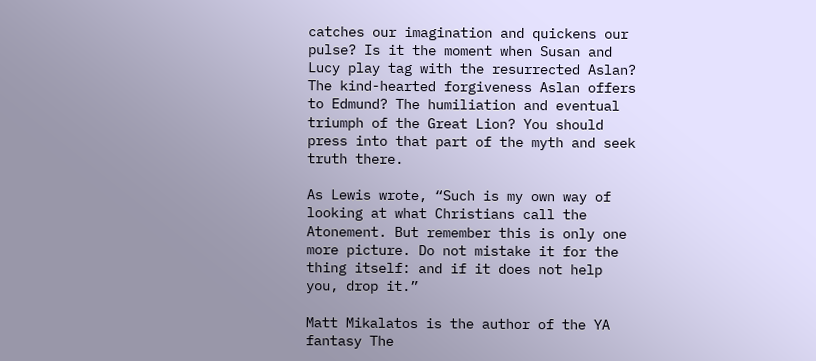catches our imagination and quickens our pulse? Is it the moment when Susan and Lucy play tag with the resurrected Aslan? The kind-hearted forgiveness Aslan offers to Edmund? The humiliation and eventual triumph of the Great Lion? You should press into that part of the myth and seek truth there.

As Lewis wrote, “Such is my own way of looking at what Christians call the Atonement. But remember this is only one more picture. Do not mistake it for the thing itself: and if it does not help you, drop it.”

Matt Mikalatos is the author of the YA fantasy The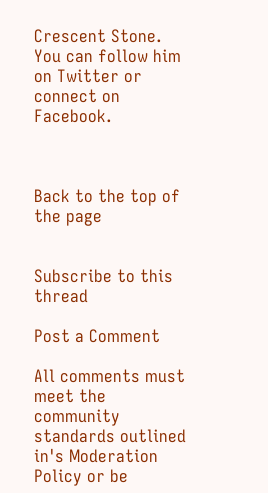Crescent Stone. You can follow him on Twitter or connect on Facebook.



Back to the top of the page


Subscribe to this thread

Post a Comment

All comments must meet the community standards outlined in's Moderation Policy or be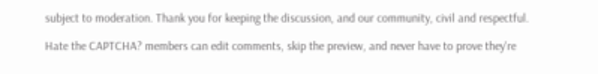subject to moderation. Thank you for keeping the discussion, and our community, civil and respectful.

Hate the CAPTCHA? members can edit comments, skip the preview, and never have to prove they're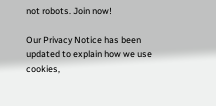not robots. Join now!

Our Privacy Notice has been updated to explain how we use cookies,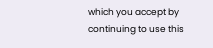which you accept by continuing to use this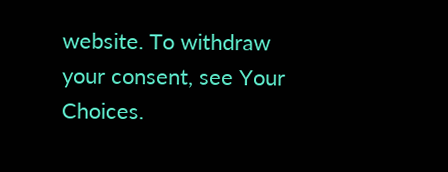website. To withdraw your consent, see Your Choices.